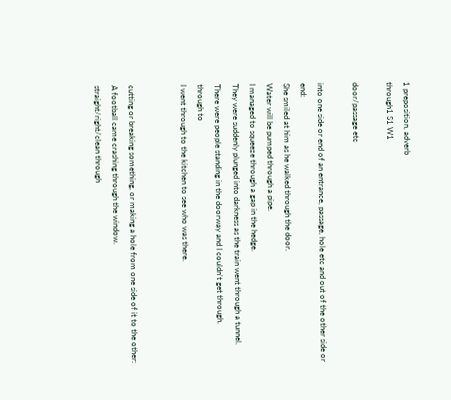1 preposition, adverb
through1 S1 W1

door/passage etc

into one side or end of an entrance, passage, hole etc and out of the other side or end:
She smiled at him as he walked through the door.
Water will be pumped through a pipe.
I managed to squeeze through a gap in the hedge.
They were suddenly plunged into darkness as the train went through a tunnel.
There were people standing in the doorway and I couldn't get through.
through to
I went through to the kitchen to see who was there.


cutting or breaking something, or making a hole from one side of it to the other:
A football came crashing through the window.
straight/right/clean through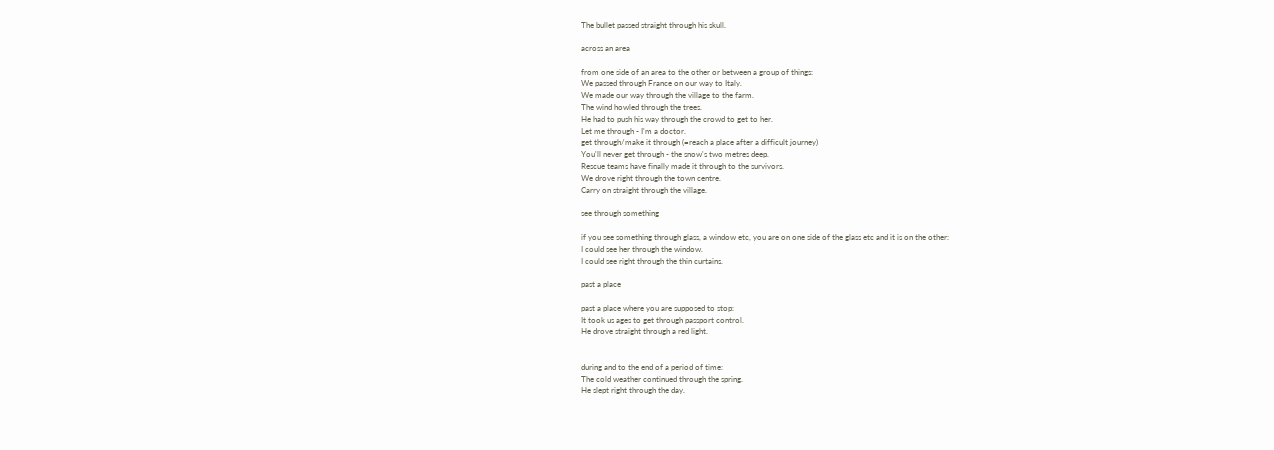The bullet passed straight through his skull.

across an area

from one side of an area to the other or between a group of things:
We passed through France on our way to Italy.
We made our way through the village to the farm.
The wind howled through the trees.
He had to push his way through the crowd to get to her.
Let me through - I'm a doctor.
get through/make it through (=reach a place after a difficult journey)
You'll never get through - the snow's two metres deep.
Rescue teams have finally made it through to the survivors.
We drove right through the town centre.
Carry on straight through the village.

see through something

if you see something through glass, a window etc, you are on one side of the glass etc and it is on the other:
I could see her through the window.
I could see right through the thin curtains.

past a place

past a place where you are supposed to stop:
It took us ages to get through passport control.
He drove straight through a red light.


during and to the end of a period of time:
The cold weather continued through the spring.
He slept right through the day.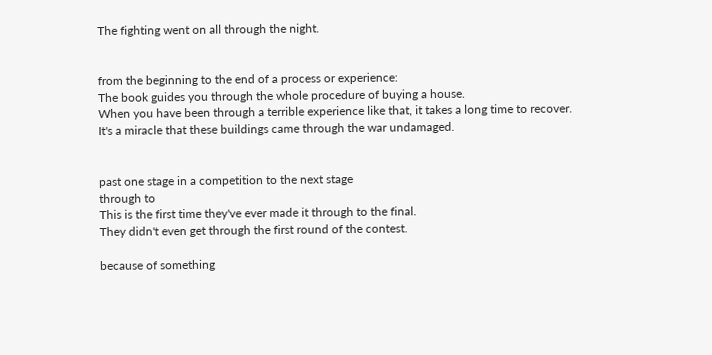The fighting went on all through the night.


from the beginning to the end of a process or experience:
The book guides you through the whole procedure of buying a house.
When you have been through a terrible experience like that, it takes a long time to recover.
It's a miracle that these buildings came through the war undamaged.


past one stage in a competition to the next stage
through to
This is the first time they've ever made it through to the final.
They didn't even get through the first round of the contest.

because of something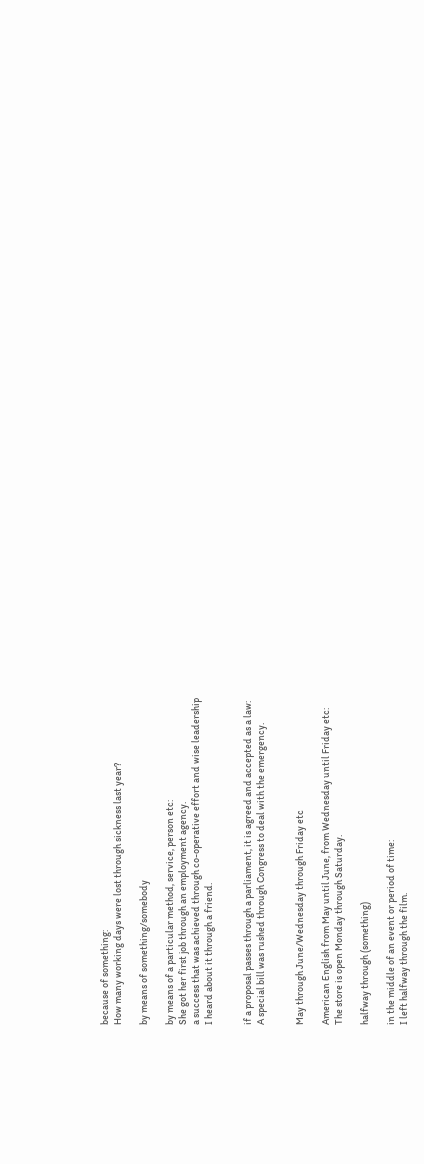because of something:
How many working days were lost through sickness last year?

by means of something/somebody

by means of a particular method, service, person etc:
She got her first job through an employment agency.
a success that was achieved through co-operative effort and wise leadership
I heard about it through a friend.


if a proposal passes through a parliament, it is agreed and accepted as a law:
A special bill was rushed through Congress to deal with the emergency.


May through June/Wednesday through Friday etc

American English from May until June, from Wednesday until Friday etc:
The store is open Monday through Saturday.

halfway through (something)

in the middle of an event or period of time:
I left halfway through the film.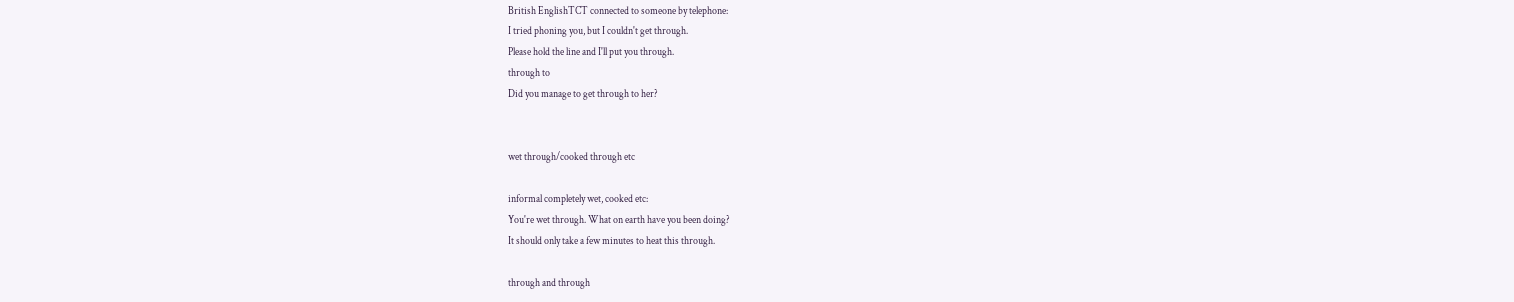British EnglishTCT connected to someone by telephone:
I tried phoning you, but I couldn't get through.
Please hold the line and I'll put you through.
through to
Did you manage to get through to her?


wet through/cooked through etc

informal completely wet, cooked etc:
You're wet through. What on earth have you been doing?
It should only take a few minutes to heat this through.

through and through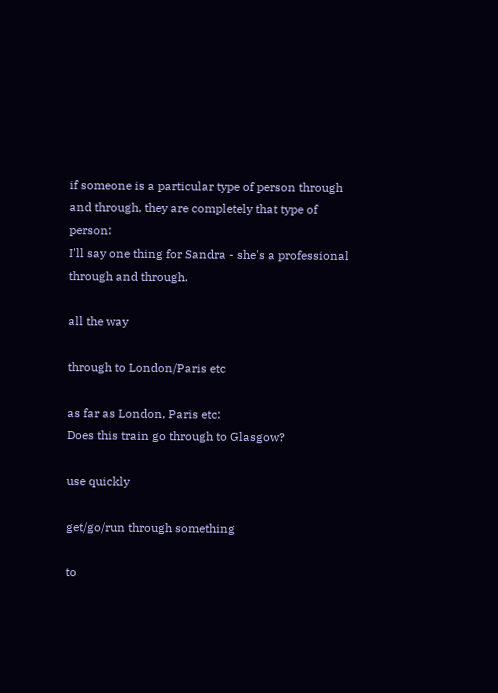if someone is a particular type of person through and through, they are completely that type of person:
I'll say one thing for Sandra - she's a professional through and through.

all the way

through to London/Paris etc

as far as London, Paris etc:
Does this train go through to Glasgow?

use quickly

get/go/run through something

to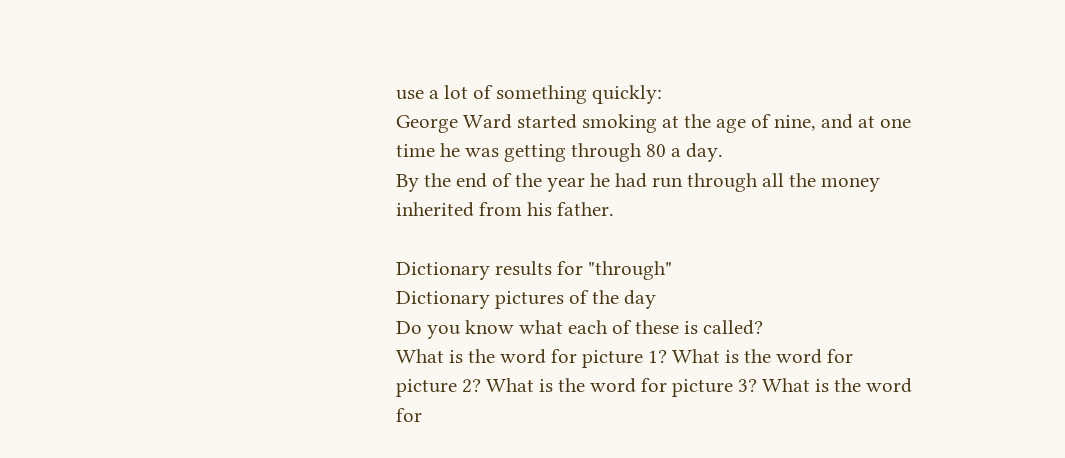use a lot of something quickly:
George Ward started smoking at the age of nine, and at one time he was getting through 80 a day.
By the end of the year he had run through all the money inherited from his father.

Dictionary results for "through"
Dictionary pictures of the day
Do you know what each of these is called?
What is the word for picture 1? What is the word for picture 2? What is the word for picture 3? What is the word for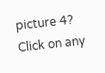picture 4?
Click on any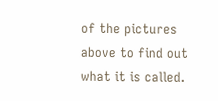of the pictures above to find out what it is called.